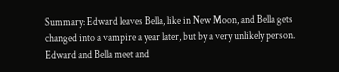Summary: Edward leaves Bella, like in New Moon, and Bella gets changed into a vampire a year later, but by a very unlikely person. Edward and Bella meet and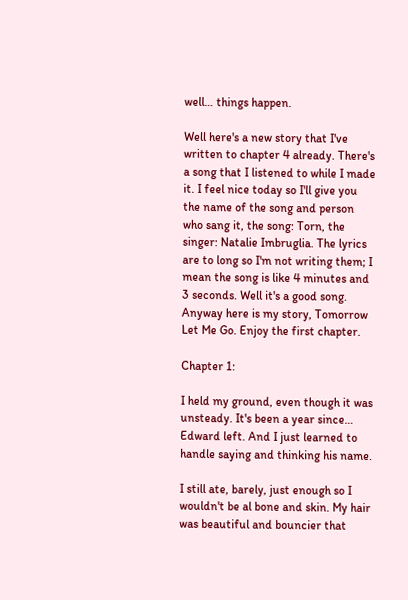well… things happen.

Well here's a new story that I've written to chapter 4 already. There's a song that I listened to while I made it. I feel nice today so I'll give you the name of the song and person who sang it, the song: Torn, the singer: Natalie Imbruglia. The lyrics are to long so I'm not writing them; I mean the song is like 4 minutes and 3 seconds. Well it's a good song. Anyway here is my story, Tomorrow Let Me Go. Enjoy the first chapter.

Chapter 1:

I held my ground, even though it was unsteady. It's been a year since… Edward left. And I just learned to handle saying and thinking his name.

I still ate, barely, just enough so I wouldn't be al bone and skin. My hair was beautiful and bouncier that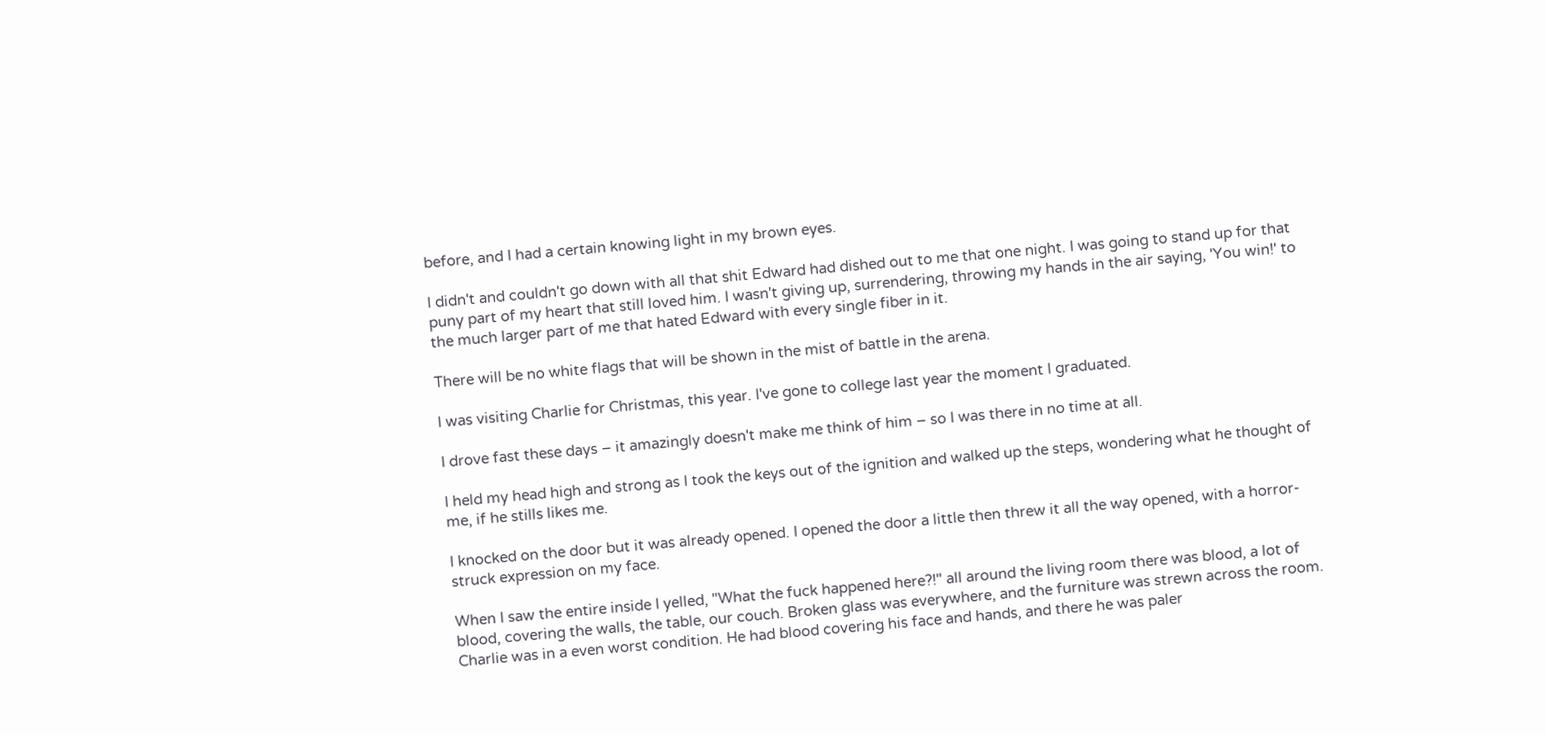before, and I had a certain knowing light in my brown eyes.

I didn't and couldn't go down with all that shit Edward had dished out to me that one night. I was going to stand up for that puny part of my heart that still loved him. I wasn't giving up, surrendering, throwing my hands in the air saying, 'You win!' to the much larger part of me that hated Edward with every single fiber in it.

There will be no white flags that will be shown in the mist of battle in the arena.

I was visiting Charlie for Christmas, this year. I've gone to college last year the moment I graduated.

I drove fast these days – it amazingly doesn't make me think of him – so I was there in no time at all.

I held my head high and strong as I took the keys out of the ignition and walked up the steps, wondering what he thought of me, if he stills likes me.

I knocked on the door but it was already opened. I opened the door a little then threw it all the way opened, with a horror-struck expression on my face.

When I saw the entire inside I yelled, "What the fuck happened here?!" all around the living room there was blood, a lot of blood, covering the walls, the table, our couch. Broken glass was everywhere, and the furniture was strewn across the room. Charlie was in a even worst condition. He had blood covering his face and hands, and there he was paler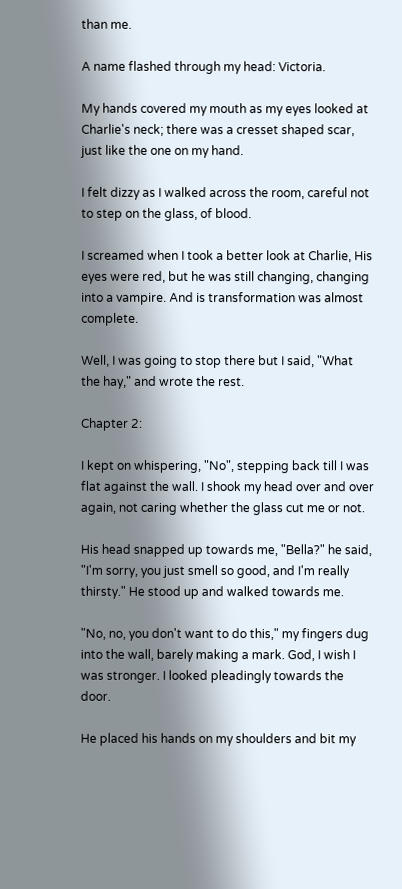than me.

A name flashed through my head: Victoria.

My hands covered my mouth as my eyes looked at Charlie's neck; there was a cresset shaped scar, just like the one on my hand.

I felt dizzy as I walked across the room, careful not to step on the glass, of blood.

I screamed when I took a better look at Charlie, His eyes were red, but he was still changing, changing into a vampire. And is transformation was almost complete.

Well, I was going to stop there but I said, "What the hay," and wrote the rest.

Chapter 2:

I kept on whispering, "No", stepping back till I was flat against the wall. I shook my head over and over again, not caring whether the glass cut me or not.

His head snapped up towards me, "Bella?" he said, "I'm sorry, you just smell so good, and I'm really thirsty." He stood up and walked towards me.

"No, no, you don't want to do this," my fingers dug into the wall, barely making a mark. God, I wish I was stronger. I looked pleadingly towards the door.

He placed his hands on my shoulders and bit my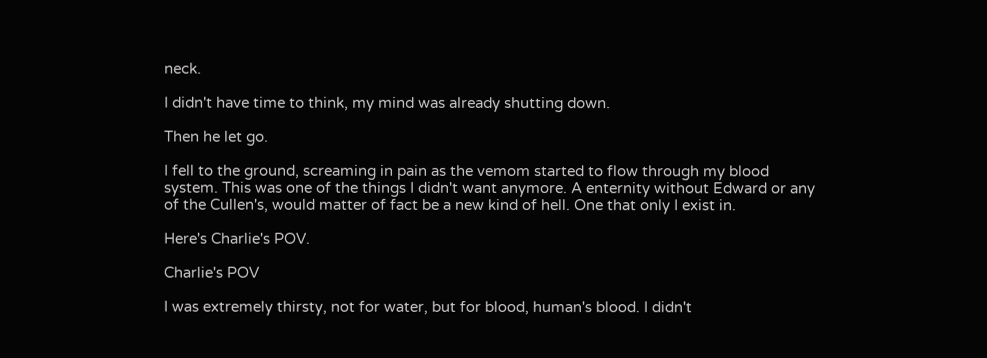neck.

I didn't have time to think, my mind was already shutting down.

Then he let go.

I fell to the ground, screaming in pain as the vemom started to flow through my blood system. This was one of the things I didn't want anymore. A enternity without Edward or any of the Cullen's, would matter of fact be a new kind of hell. One that only I exist in.

Here's Charlie's POV.

Charlie's POV

I was extremely thirsty, not for water, but for blood, human's blood. I didn't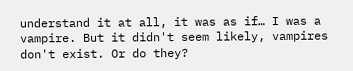understand it at all, it was as if… I was a vampire. But it didn't seem likely, vampires don't exist. Or do they?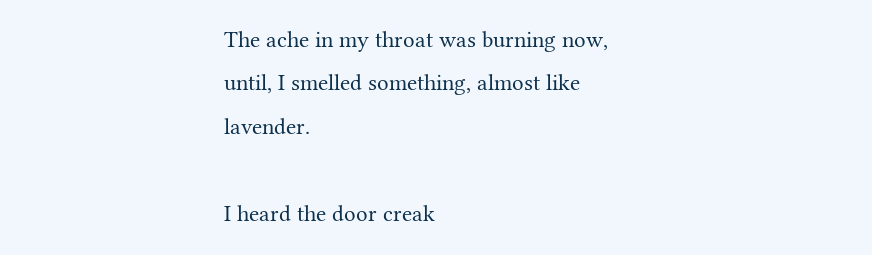The ache in my throat was burning now, until, I smelled something, almost like lavender.

I heard the door creak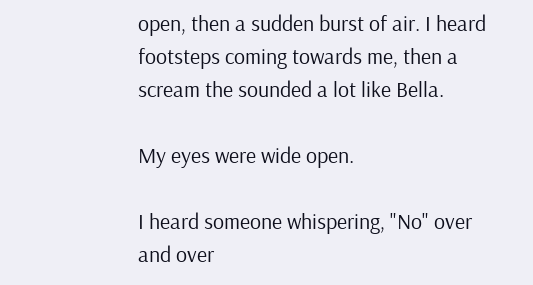open, then a sudden burst of air. I heard footsteps coming towards me, then a scream the sounded a lot like Bella.

My eyes were wide open.

I heard someone whispering, "No" over and over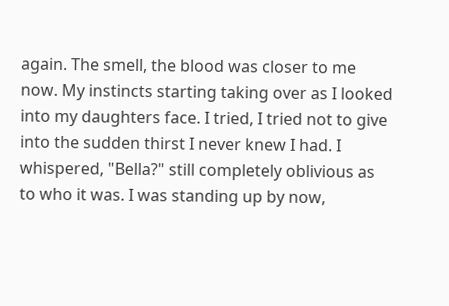again. The smell, the blood was closer to me now. My instincts starting taking over as I looked into my daughters face. I tried, I tried not to give into the sudden thirst I never knew I had. I whispered, "Bella?" still completely oblivious as to who it was. I was standing up by now,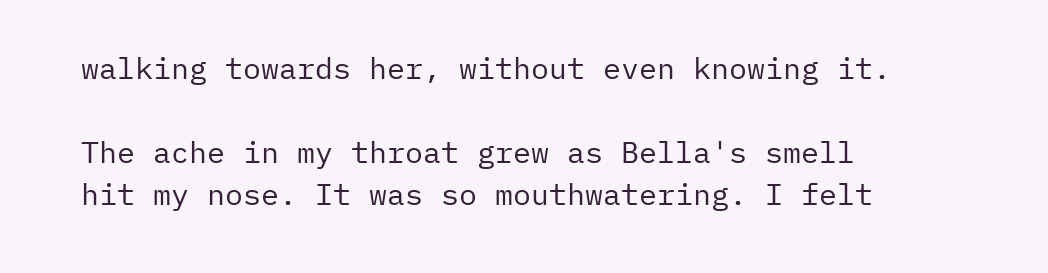walking towards her, without even knowing it.

The ache in my throat grew as Bella's smell hit my nose. It was so mouthwatering. I felt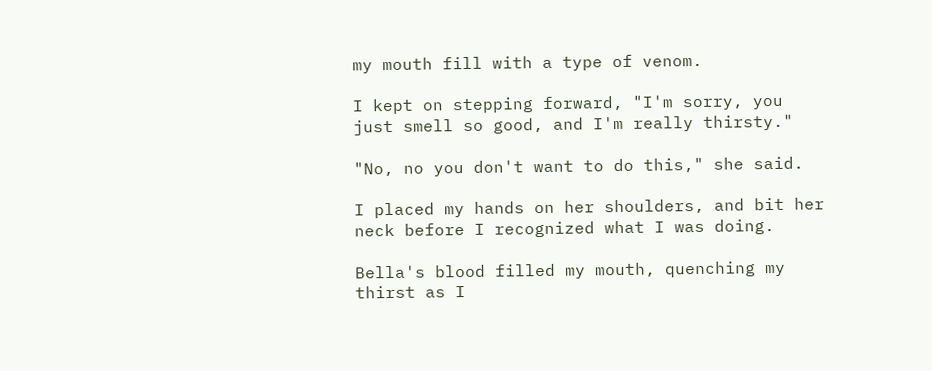my mouth fill with a type of venom.

I kept on stepping forward, "I'm sorry, you just smell so good, and I'm really thirsty."

"No, no you don't want to do this," she said.

I placed my hands on her shoulders, and bit her neck before I recognized what I was doing.

Bella's blood filled my mouth, quenching my thirst as I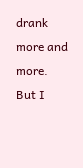drank more and more. But I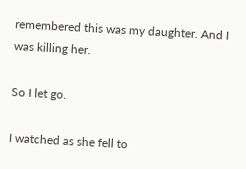remembered this was my daughter. And I was killing her.

So I let go.

I watched as she fell to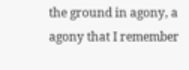the ground in agony, a agony that I remember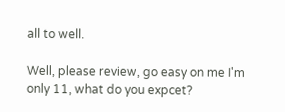all to well.

Well, please review, go easy on me I'm only 11, what do you expcet?